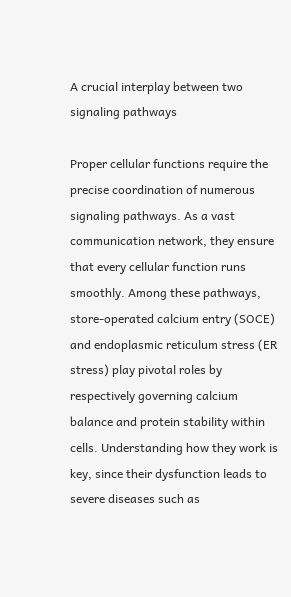A crucial interplay between two signaling pathways

Proper cellular functions require the precise coordination of numerous signaling pathways. As a vast communication network, they ensure that every cellular function runs smoothly. Among these pathways, store-operated calcium entry (SOCE) and endoplasmic reticulum stress (ER stress) play pivotal roles by respectively governing calcium balance and protein stability within cells. Understanding how they work is key, since their dysfunction leads to severe diseases such as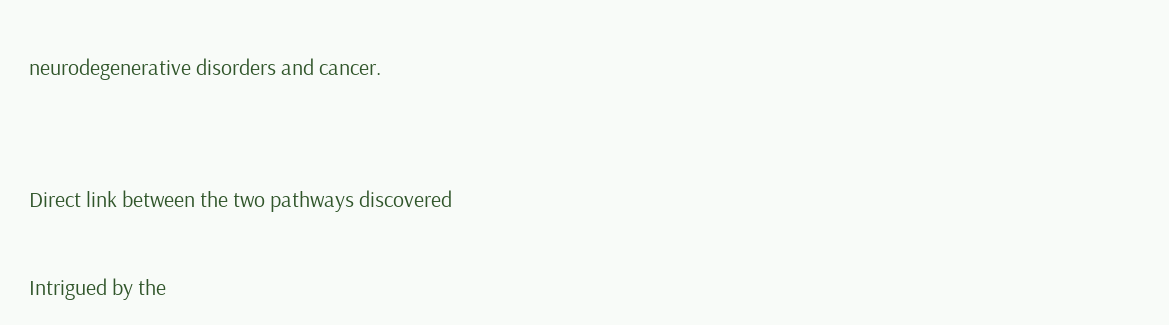neurodegenerative disorders and cancer.


Direct link between the two pathways discovered

Intrigued by the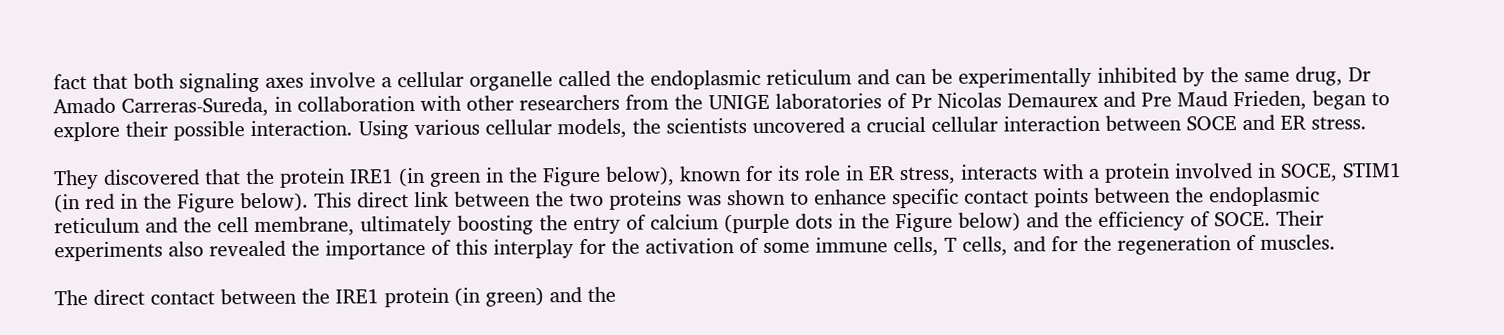fact that both signaling axes involve a cellular organelle called the endoplasmic reticulum and can be experimentally inhibited by the same drug, Dr Amado Carreras-Sureda, in collaboration with other researchers from the UNIGE laboratories of Pr Nicolas Demaurex and Pre Maud Frieden, began to explore their possible interaction. Using various cellular models, the scientists uncovered a crucial cellular interaction between SOCE and ER stress.

They discovered that the protein IRE1 (in green in the Figure below), known for its role in ER stress, interacts with a protein involved in SOCE, STIM1 (in red in the Figure below). This direct link between the two proteins was shown to enhance specific contact points between the endoplasmic reticulum and the cell membrane, ultimately boosting the entry of calcium (purple dots in the Figure below) and the efficiency of SOCE. Their experiments also revealed the importance of this interplay for the activation of some immune cells, T cells, and for the regeneration of muscles.

The direct contact between the IRE1 protein (in green) and the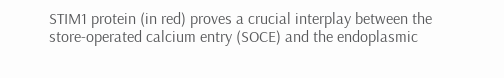STIM1 protein (in red) proves a crucial interplay between the store-operated calcium entry (SOCE) and the endoplasmic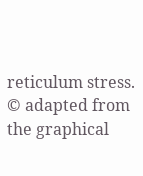reticulum stress. © adapted from the graphical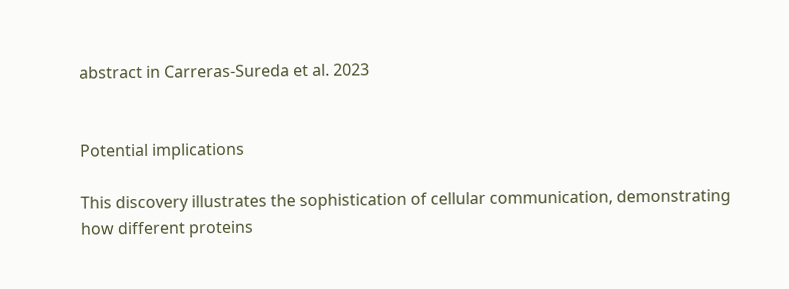abstract in Carreras-Sureda et al. 2023


Potential implications

This discovery illustrates the sophistication of cellular communication, demonstrating how different proteins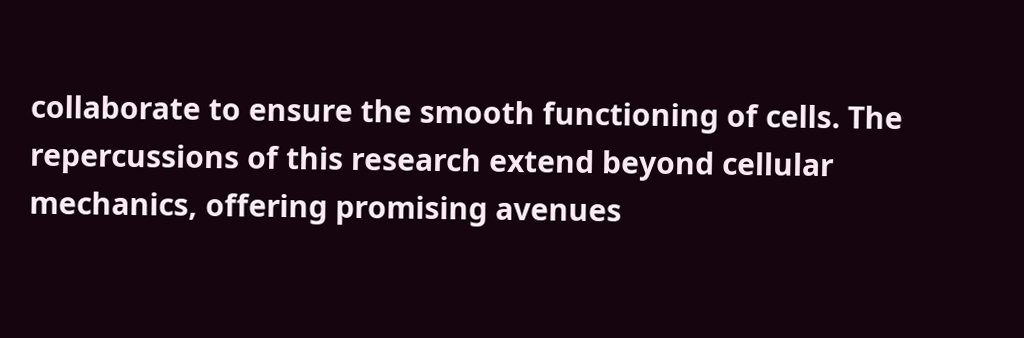collaborate to ensure the smooth functioning of cells. The repercussions of this research extend beyond cellular mechanics, offering promising avenues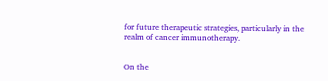for future therapeutic strategies, particularly in the realm of cancer immunotherapy.


On the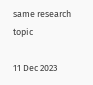same research topic

11 Dec 2023